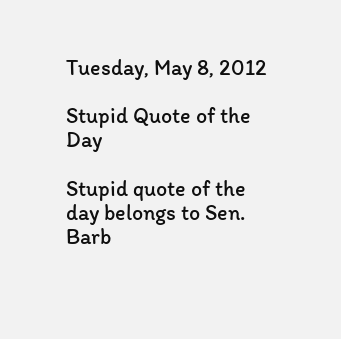Tuesday, May 8, 2012

Stupid Quote of the Day

Stupid quote of the day belongs to Sen. Barb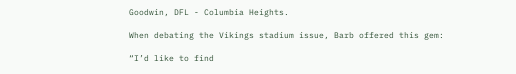Goodwin, DFL - Columbia Heights.

When debating the Vikings stadium issue, Barb offered this gem:

“I’d like to find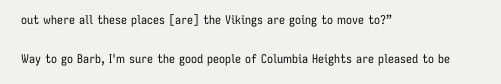out where all these places [are] the Vikings are going to move to?”

Way to go Barb, I'm sure the good people of Columbia Heights are pleased to be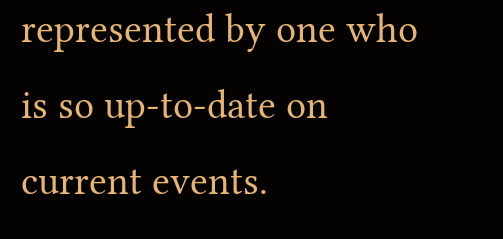represented by one who is so up-to-date on current events.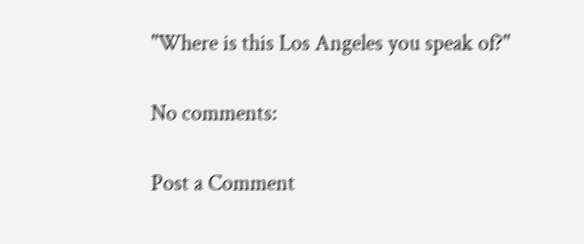"Where is this Los Angeles you speak of?"

No comments:

Post a Comment